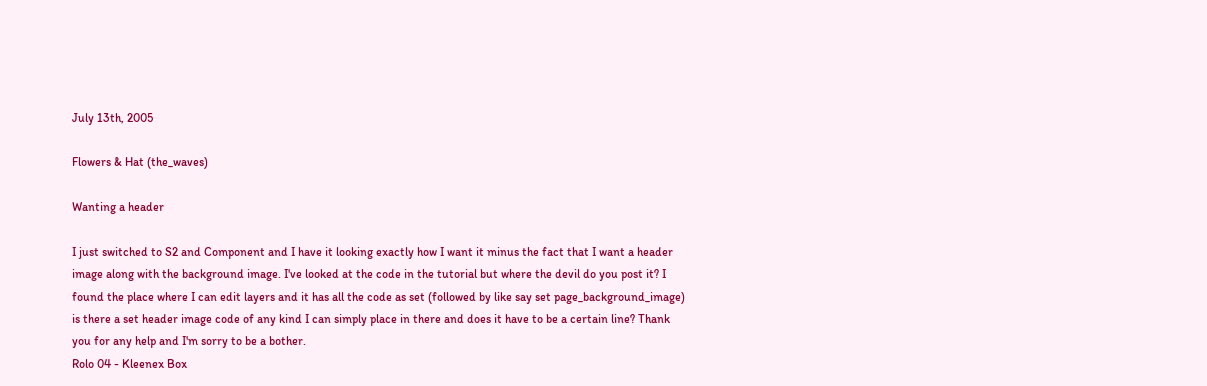July 13th, 2005

Flowers & Hat (the_waves)

Wanting a header

I just switched to S2 and Component and I have it looking exactly how I want it minus the fact that I want a header image along with the background image. I've looked at the code in the tutorial but where the devil do you post it? I found the place where I can edit layers and it has all the code as set (followed by like say set page_background_image) is there a set header image code of any kind I can simply place in there and does it have to be a certain line? Thank you for any help and I'm sorry to be a bother.
Rolo 04 - Kleenex Box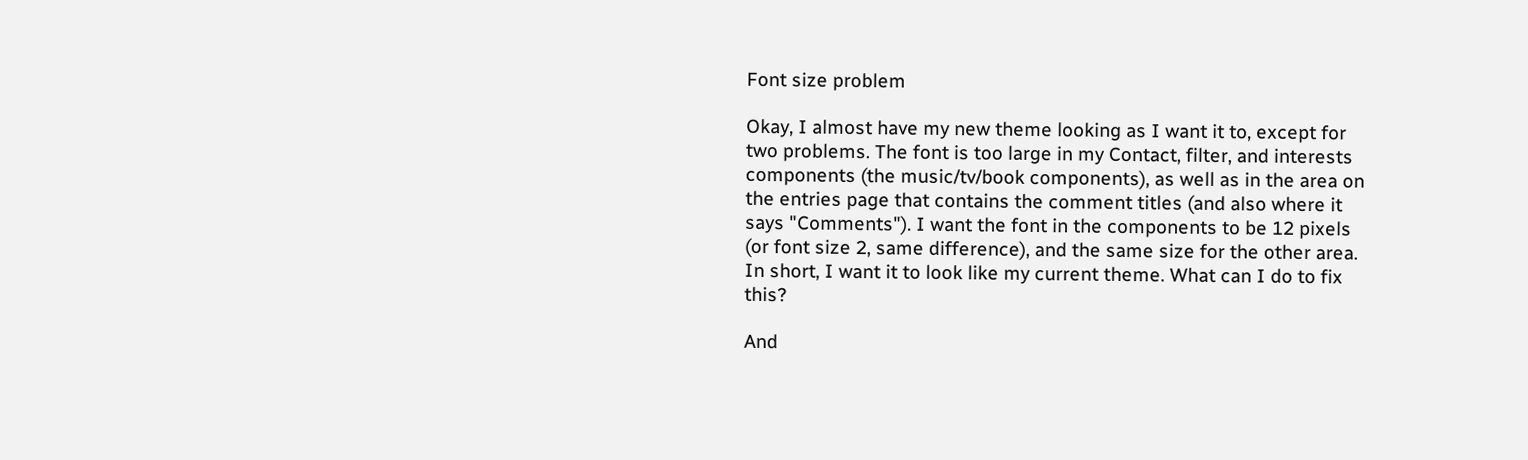Font size problem

Okay, I almost have my new theme looking as I want it to, except for two problems. The font is too large in my Contact, filter, and interests components (the music/tv/book components), as well as in the area on the entries page that contains the comment titles (and also where it says "Comments"). I want the font in the components to be 12 pixels (or font size 2, same difference), and the same size for the other area. In short, I want it to look like my current theme. What can I do to fix this?

And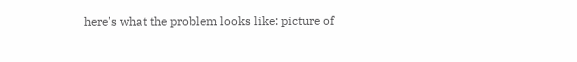here's what the problem looks like: picture of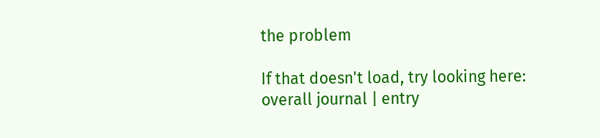the problem

If that doesn't load, try looking here: overall journal | entry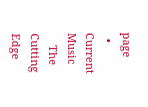page
  • Current Music
    The Cutting Edge